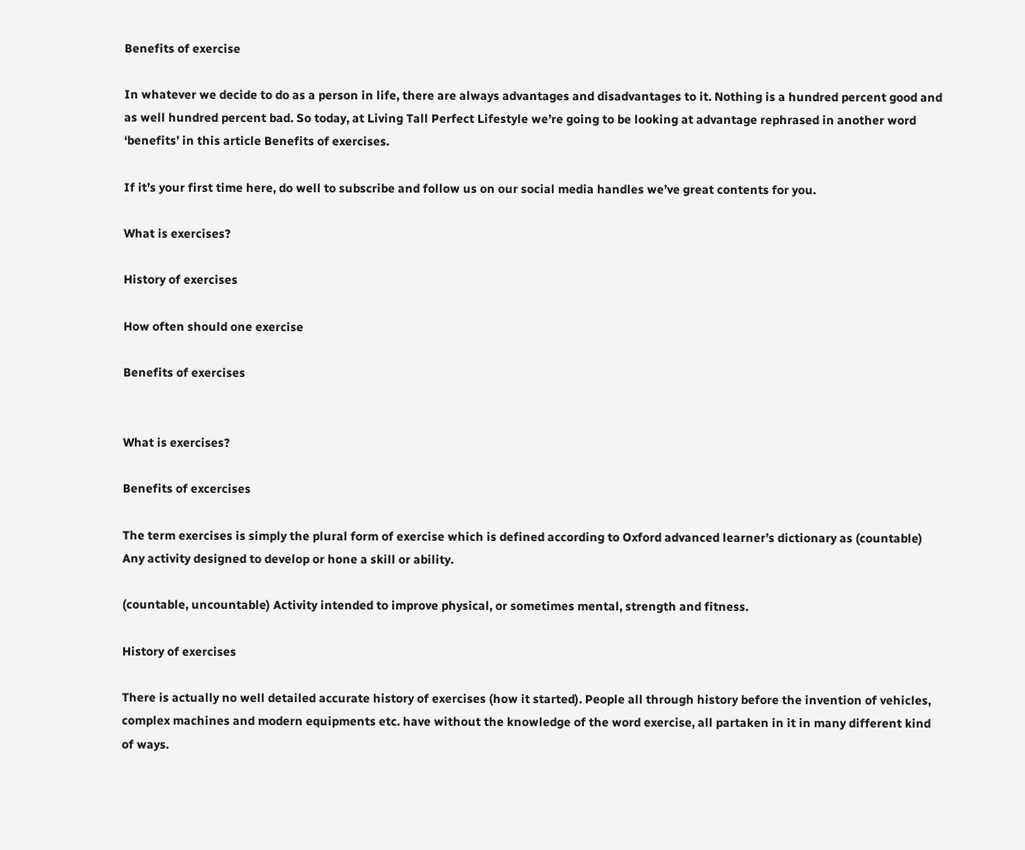Benefits of exercise

In whatever we decide to do as a person in life, there are always advantages and disadvantages to it. Nothing is a hundred percent good and as well hundred percent bad. So today, at Living Tall Perfect Lifestyle we’re going to be looking at advantage rephrased in another word ‘benefits’ in this article Benefits of exercises.

If it’s your first time here, do well to subscribe and follow us on our social media handles we’ve great contents for you.

What is exercises?

History of exercises

How often should one exercise

Benefits of exercises


What is exercises?

Benefits of excercises

The term exercises is simply the plural form of exercise which is defined according to Oxford advanced learner’s dictionary as (countable) Any activity designed to develop or hone a skill or ability.

(countable, uncountable) Activity intended to improve physical, or sometimes mental, strength and fitness.

History of exercises

There is actually no well detailed accurate history of exercises (how it started). People all through history before the invention of vehicles, complex machines and modern equipments etc. have without the knowledge of the word exercise, all partaken in it in many different kind of ways.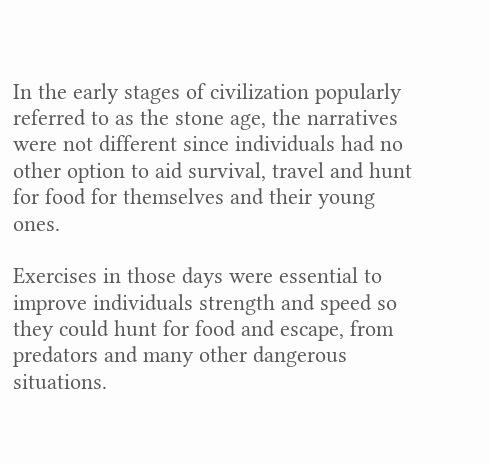In the early stages of civilization popularly referred to as the stone age, the narratives were not different since individuals had no other option to aid survival, travel and hunt for food for themselves and their young ones.

Exercises in those days were essential to improve individuals strength and speed so they could hunt for food and escape, from predators and many other dangerous situations.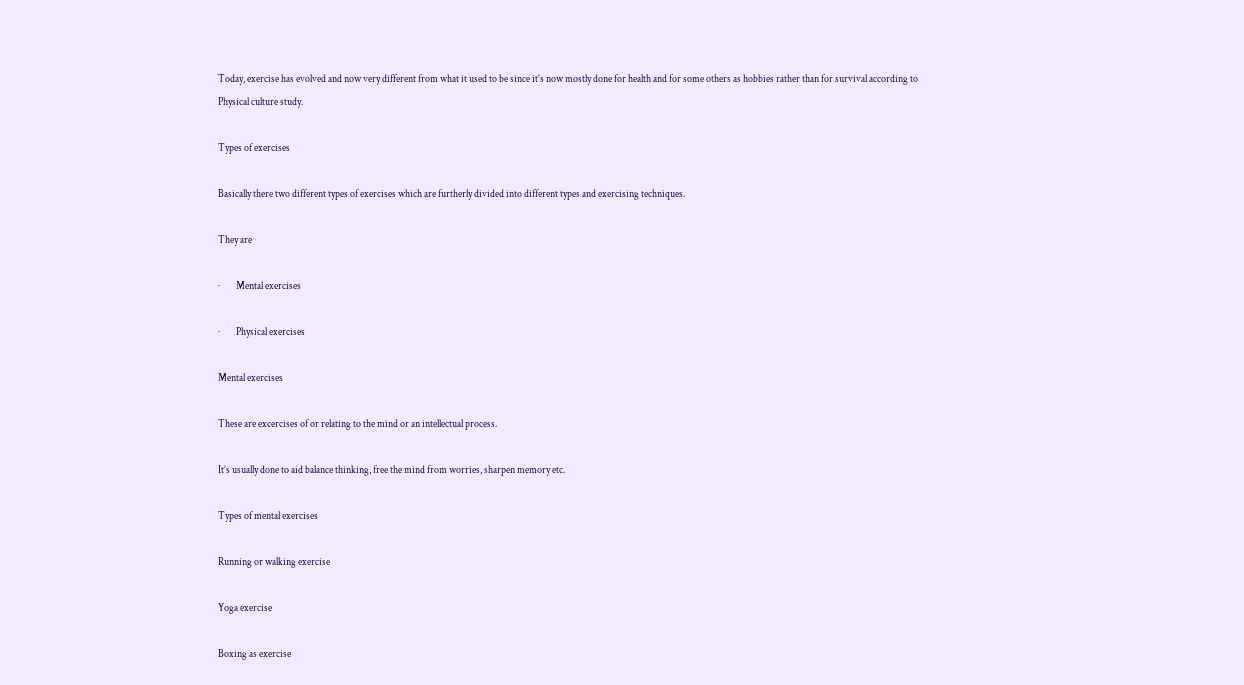Today, exercise has evolved and now very different from what it used to be since it’s now mostly done for health and for some others as hobbies rather than for survival according to Physical culture study.

Types of exercises

Basically there two different types of exercises which are furtherly divided into different types and exercising techniques.

They are

·        Mental exercises

·        Physical exercises

Mental exercises

These are excercises of or relating to the mind or an intellectual process.

It’s usually done to aid balance thinking, free the mind from worries, sharpen memory etc.

Types of mental exercises

Running or walking exercise

Yoga exercise

Boxing as exercise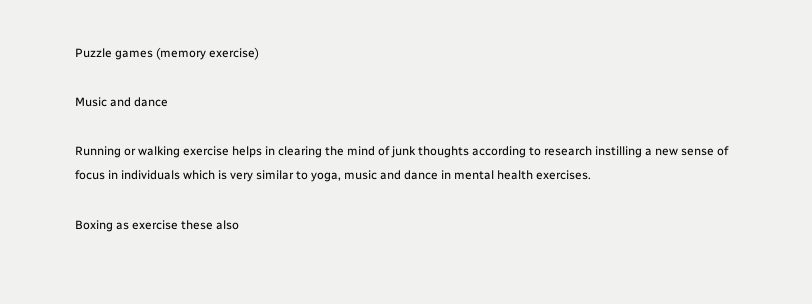Puzzle games (memory exercise)

Music and dance

Running or walking exercise helps in clearing the mind of junk thoughts according to research instilling a new sense of focus in individuals which is very similar to yoga, music and dance in mental health exercises.

Boxing as exercise these also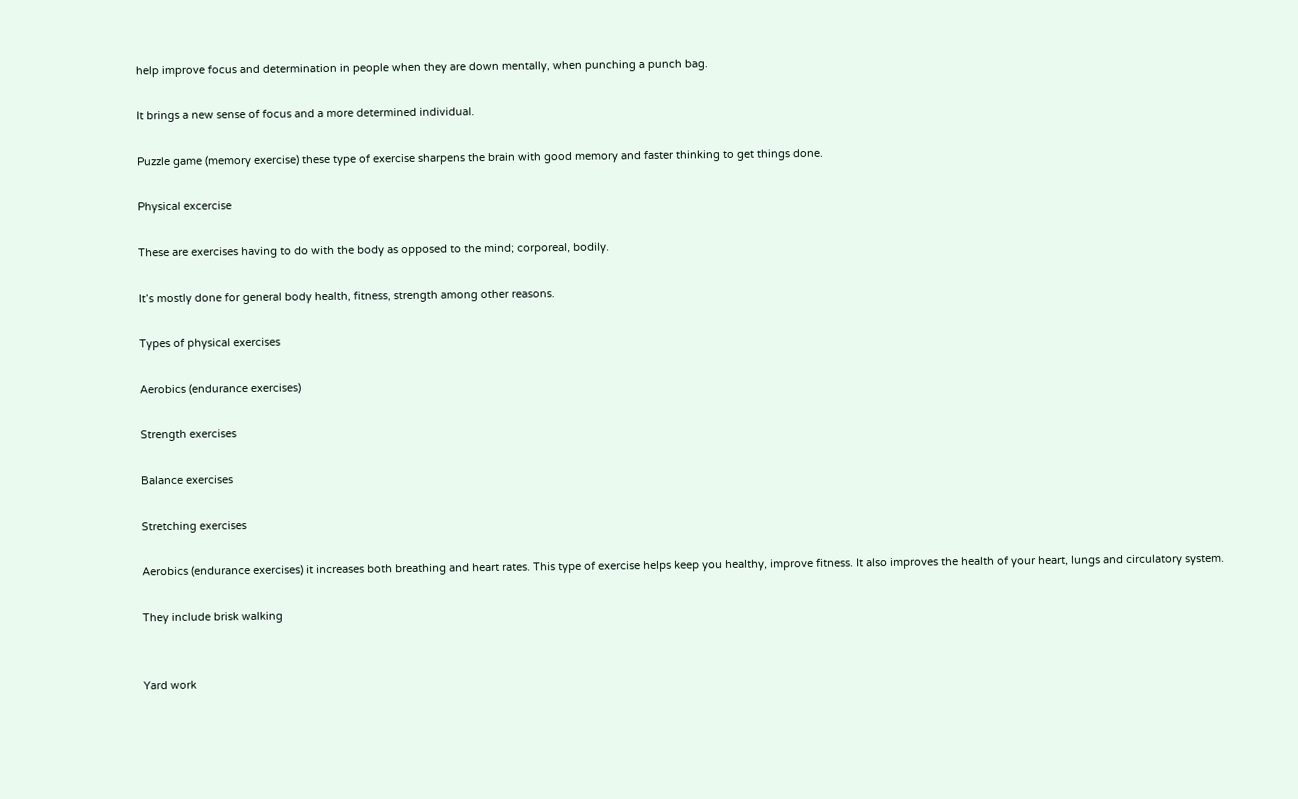help improve focus and determination in people when they are down mentally, when punching a punch bag.

It brings a new sense of focus and a more determined individual.

Puzzle game (memory exercise) these type of exercise sharpens the brain with good memory and faster thinking to get things done.

Physical excercise

These are exercises having to do with the body as opposed to the mind; corporeal, bodily.

It’s mostly done for general body health, fitness, strength among other reasons.

Types of physical exercises

Aerobics (endurance exercises)

Strength exercises

Balance exercises

Stretching exercises

Aerobics (endurance exercises) it increases both breathing and heart rates. This type of exercise helps keep you healthy, improve fitness. It also improves the health of your heart, lungs and circulatory system.

They include brisk walking


Yard work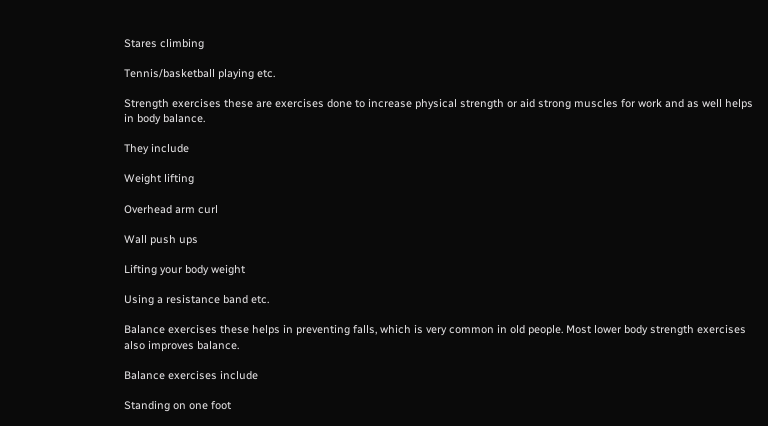Stares climbing

Tennis/basketball playing etc.

Strength exercises these are exercises done to increase physical strength or aid strong muscles for work and as well helps in body balance.

They include

Weight lifting

Overhead arm curl

Wall push ups

Lifting your body weight

Using a resistance band etc.

Balance exercises these helps in preventing falls, which is very common in old people. Most lower body strength exercises also improves balance.

Balance exercises include

Standing on one foot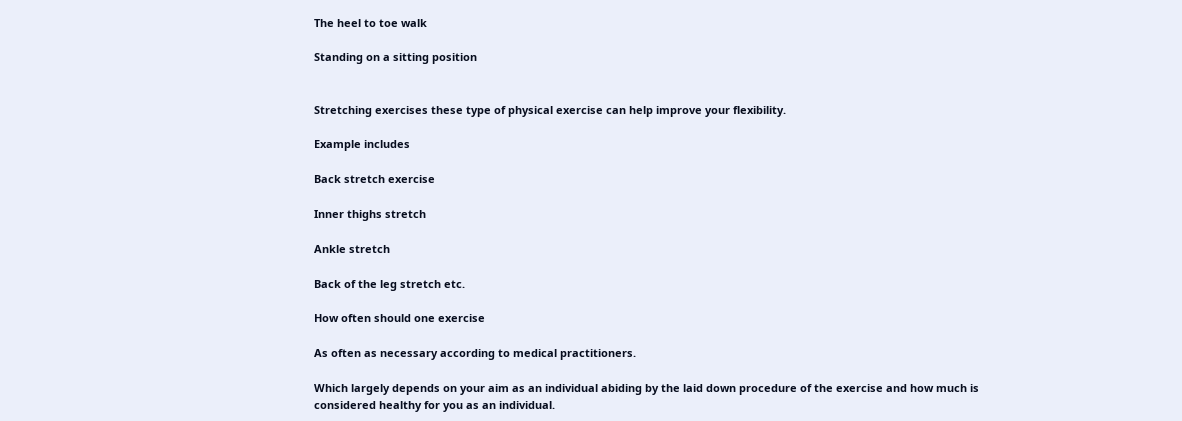The heel to toe walk

Standing on a sitting position


Stretching exercises these type of physical exercise can help improve your flexibility.

Example includes

Back stretch exercise

Inner thighs stretch

Ankle stretch

Back of the leg stretch etc.

How often should one exercise

As often as necessary according to medical practitioners.

Which largely depends on your aim as an individual abiding by the laid down procedure of the exercise and how much is considered healthy for you as an individual.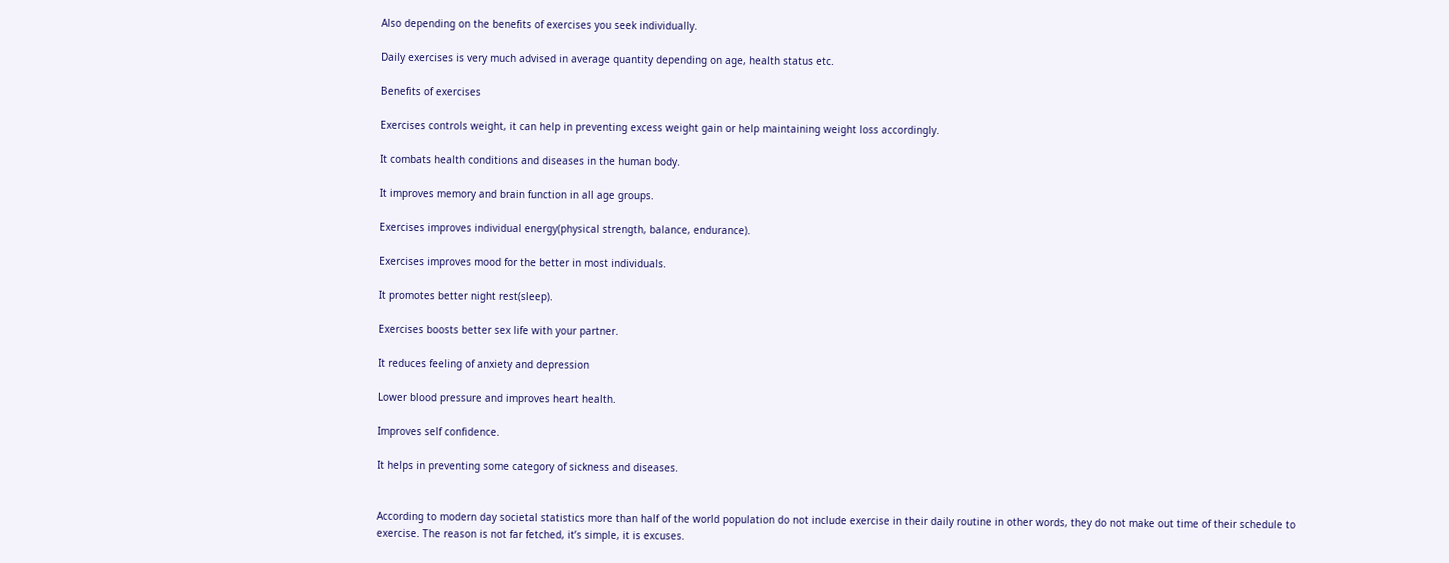Also depending on the benefits of exercises you seek individually.

Daily exercises is very much advised in average quantity depending on age, health status etc.

Benefits of exercises

Exercises controls weight, it can help in preventing excess weight gain or help maintaining weight loss accordingly.

It combats health conditions and diseases in the human body.

It improves memory and brain function in all age groups.

Exercises improves individual energy(physical strength, balance, endurance).

Exercises improves mood for the better in most individuals.

It promotes better night rest(sleep).

Exercises boosts better sex life with your partner.

It reduces feeling of anxiety and depression

Lower blood pressure and improves heart health.

Improves self confidence.

It helps in preventing some category of sickness and diseases.


According to modern day societal statistics more than half of the world population do not include exercise in their daily routine in other words, they do not make out time of their schedule to exercise. The reason is not far fetched, it’s simple, it is excuses.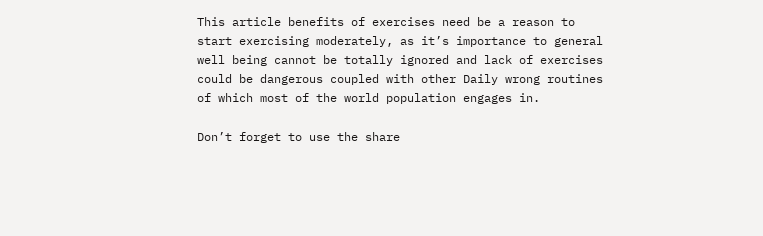This article benefits of exercises need be a reason to start exercising moderately, as it’s importance to general well being cannot be totally ignored and lack of exercises could be dangerous coupled with other Daily wrong routines of which most of the world population engages in.

Don’t forget to use the share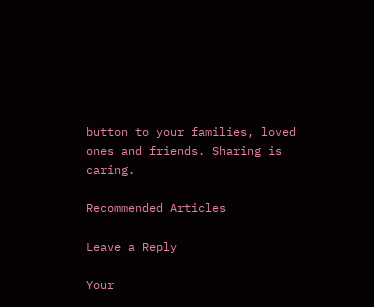button to your families, loved ones and friends. Sharing is caring.

Recommended Articles

Leave a Reply

Your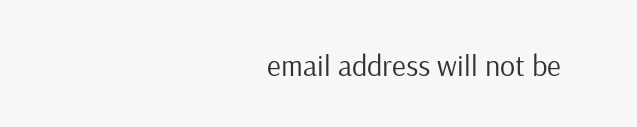email address will not be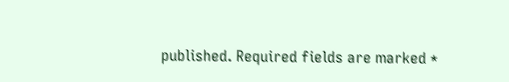published. Required fields are marked *